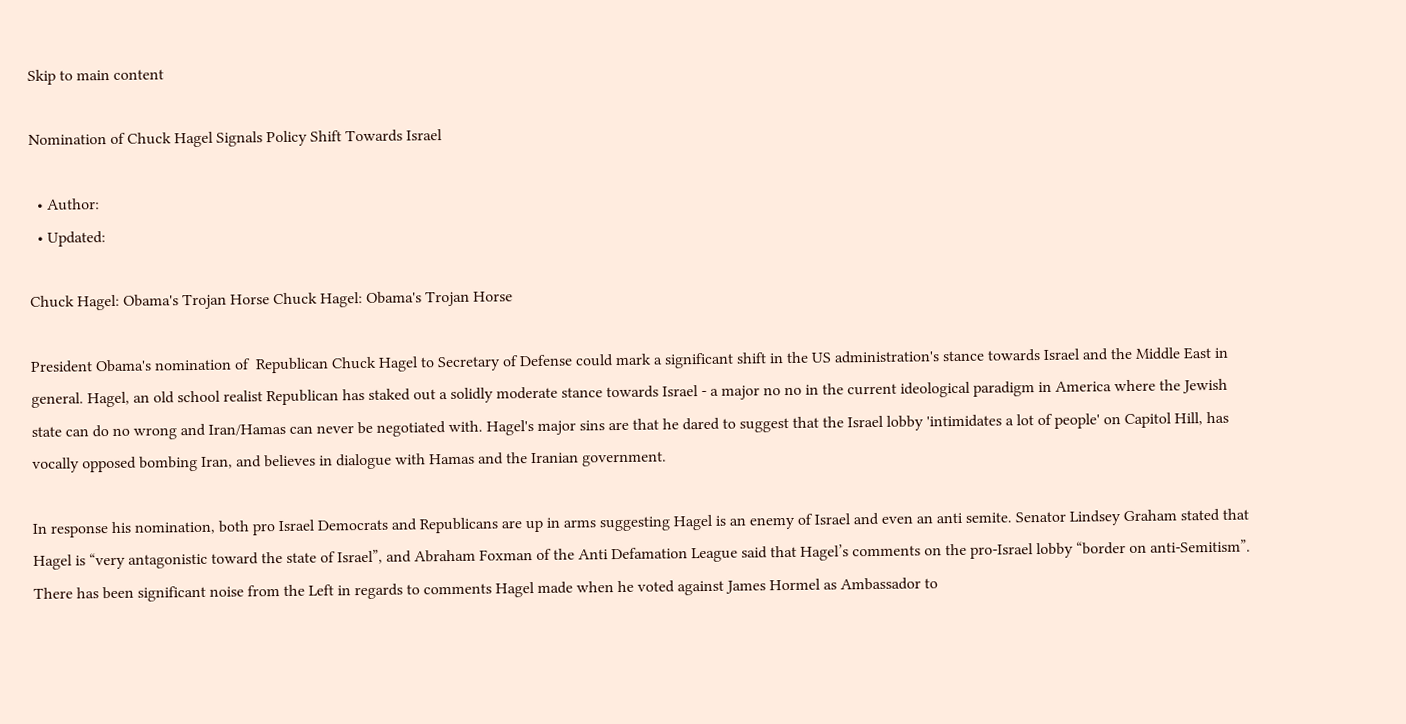Skip to main content

Nomination of Chuck Hagel Signals Policy Shift Towards Israel

  • Author:
  • Updated:

Chuck Hagel: Obama's Trojan Horse Chuck Hagel: Obama's Trojan Horse

President Obama's nomination of  Republican Chuck Hagel to Secretary of Defense could mark a significant shift in the US administration's stance towards Israel and the Middle East in general. Hagel, an old school realist Republican has staked out a solidly moderate stance towards Israel - a major no no in the current ideological paradigm in America where the Jewish state can do no wrong and Iran/Hamas can never be negotiated with. Hagel's major sins are that he dared to suggest that the Israel lobby 'intimidates a lot of people' on Capitol Hill, has vocally opposed bombing Iran, and believes in dialogue with Hamas and the Iranian government.

In response his nomination, both pro Israel Democrats and Republicans are up in arms suggesting Hagel is an enemy of Israel and even an anti semite. Senator Lindsey Graham stated that Hagel is “very antagonistic toward the state of Israel”, and Abraham Foxman of the Anti Defamation League said that Hagel’s comments on the pro-Israel lobby “border on anti-Semitism”. There has been significant noise from the Left in regards to comments Hagel made when he voted against James Hormel as Ambassador to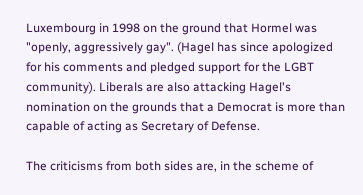Luxembourg in 1998 on the ground that Hormel was "openly, aggressively gay". (Hagel has since apologized for his comments and pledged support for the LGBT community). Liberals are also attacking Hagel's nomination on the grounds that a Democrat is more than capable of acting as Secretary of Defense.

The criticisms from both sides are, in the scheme of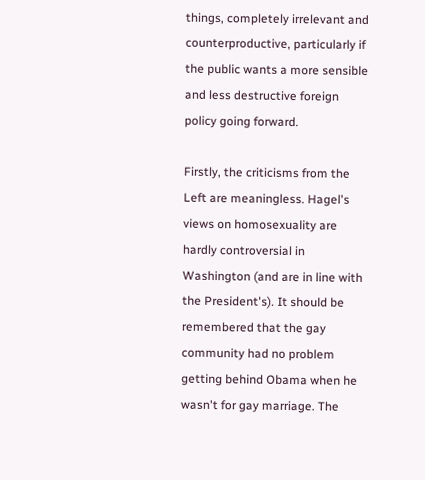things, completely irrelevant and counterproductive, particularly if the public wants a more sensible and less destructive foreign policy going forward.

Firstly, the criticisms from the Left are meaningless. Hagel's views on homosexuality are hardly controversial in Washington (and are in line with the President's). It should be remembered that the gay community had no problem getting behind Obama when he wasn't for gay marriage. The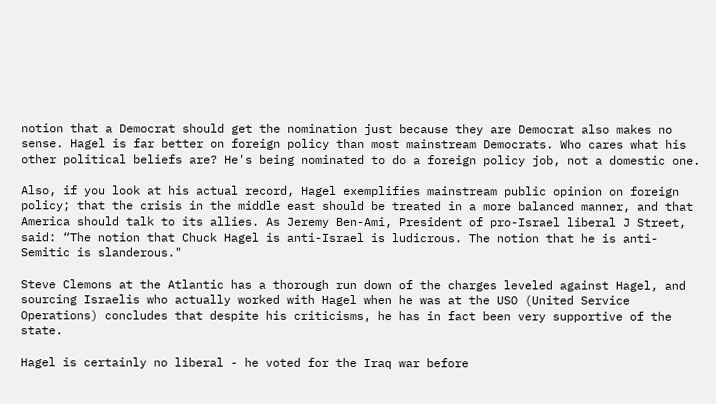notion that a Democrat should get the nomination just because they are Democrat also makes no sense. Hagel is far better on foreign policy than most mainstream Democrats. Who cares what his other political beliefs are? He's being nominated to do a foreign policy job, not a domestic one.

Also, if you look at his actual record, Hagel exemplifies mainstream public opinion on foreign policy; that the crisis in the middle east should be treated in a more balanced manner, and that America should talk to its allies. As Jeremy Ben-Ami, President of pro-Israel liberal J Street, said: “The notion that Chuck Hagel is anti-Israel is ludicrous. The notion that he is anti-Semitic is slanderous."

Steve Clemons at the Atlantic has a thorough run down of the charges leveled against Hagel, and sourcing Israelis who actually worked with Hagel when he was at the USO (United Service Operations) concludes that despite his criticisms, he has in fact been very supportive of the state.

Hagel is certainly no liberal - he voted for the Iraq war before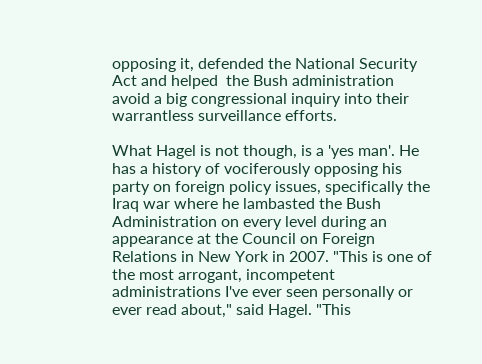opposing it, defended the National Security Act and helped  the Bush administration avoid a big congressional inquiry into their warrantless surveillance efforts.

What Hagel is not though, is a 'yes man'. He has a history of vociferously opposing his party on foreign policy issues, specifically the Iraq war where he lambasted the Bush Administration on every level during an appearance at the Council on Foreign Relations in New York in 2007. "This is one of the most arrogant, incompetent administrations I've ever seen personally or ever read about," said Hagel. "This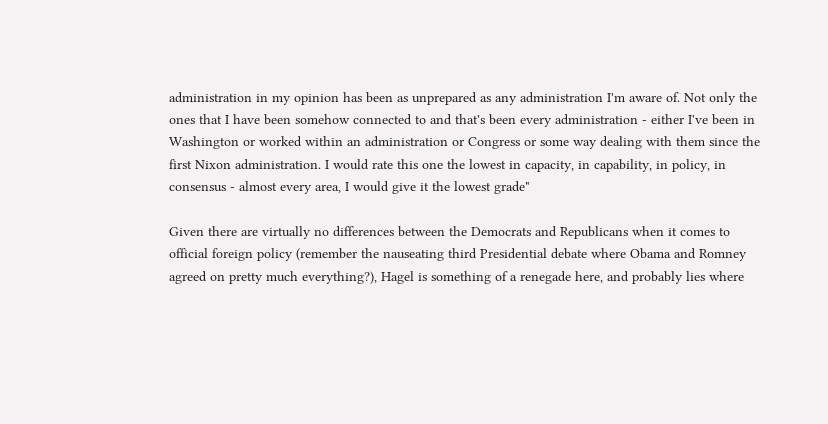administration in my opinion has been as unprepared as any administration I'm aware of. Not only the ones that I have been somehow connected to and that's been every administration - either I've been in Washington or worked within an administration or Congress or some way dealing with them since the first Nixon administration. I would rate this one the lowest in capacity, in capability, in policy, in consensus - almost every area, I would give it the lowest grade"

Given there are virtually no differences between the Democrats and Republicans when it comes to official foreign policy (remember the nauseating third Presidential debate where Obama and Romney agreed on pretty much everything?), Hagel is something of a renegade here, and probably lies where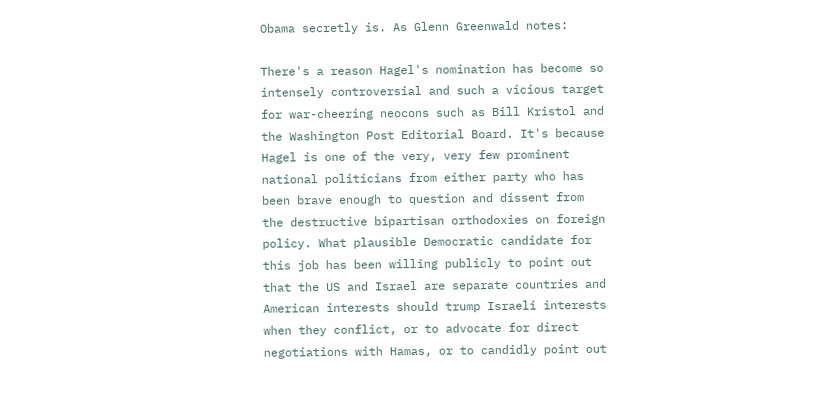Obama secretly is. As Glenn Greenwald notes:

There's a reason Hagel's nomination has become so intensely controversial and such a vicious target for war-cheering neocons such as Bill Kristol and the Washington Post Editorial Board. It's because Hagel is one of the very, very few prominent national politicians from either party who has been brave enough to question and dissent from the destructive bipartisan orthodoxies on foreign policy. What plausible Democratic candidate for this job has been willing publicly to point out that the US and Israel are separate countries and American interests should trump Israeli interests when they conflict, or to advocate for direct negotiations with Hamas, or to candidly point out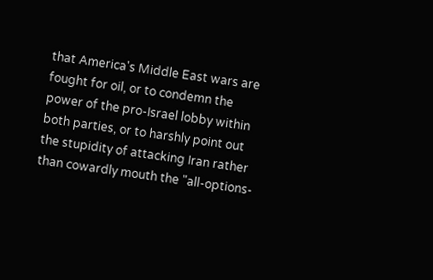that America's Middle East wars are fought for oil, or to condemn the power of the pro-Israel lobby within both parties, or to harshly point out the stupidity of attacking Iran rather than cowardly mouth the "all-options-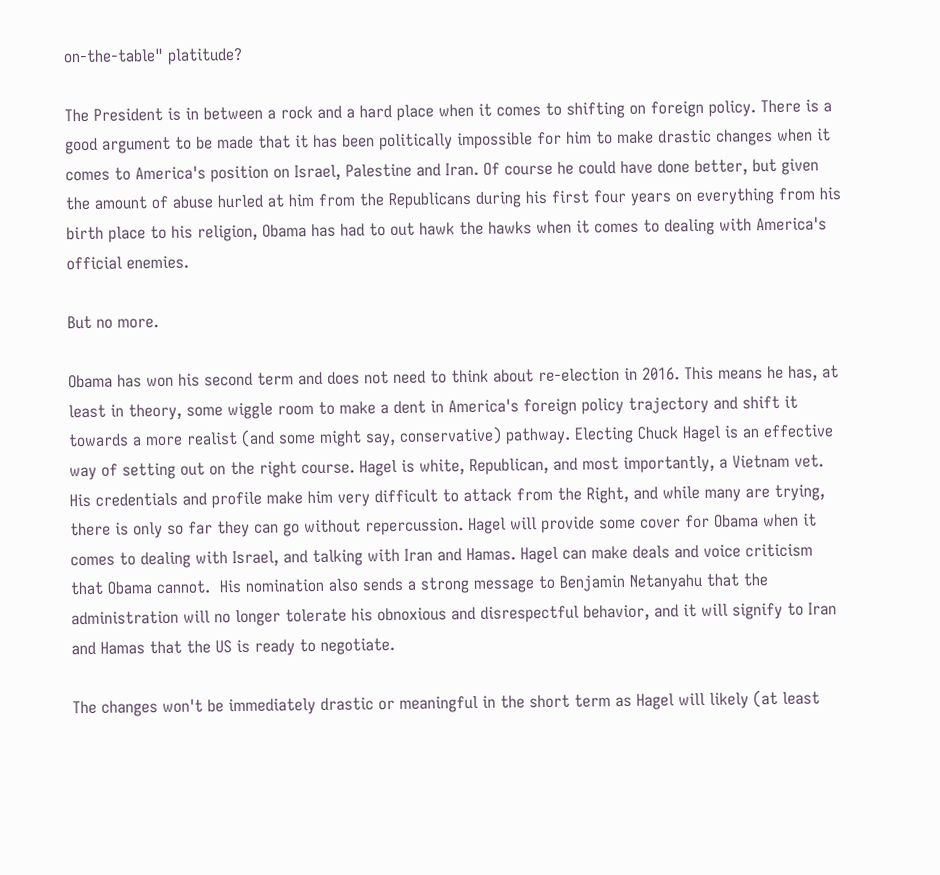on-the-table" platitude?

The President is in between a rock and a hard place when it comes to shifting on foreign policy. There is a good argument to be made that it has been politically impossible for him to make drastic changes when it comes to America's position on Israel, Palestine and Iran. Of course he could have done better, but given the amount of abuse hurled at him from the Republicans during his first four years on everything from his birth place to his religion, Obama has had to out hawk the hawks when it comes to dealing with America's official enemies.

But no more.

Obama has won his second term and does not need to think about re-election in 2016. This means he has, at least in theory, some wiggle room to make a dent in America's foreign policy trajectory and shift it towards a more realist (and some might say, conservative) pathway. Electing Chuck Hagel is an effective way of setting out on the right course. Hagel is white, Republican, and most importantly, a Vietnam vet. His credentials and profile make him very difficult to attack from the Right, and while many are trying, there is only so far they can go without repercussion. Hagel will provide some cover for Obama when it comes to dealing with Israel, and talking with Iran and Hamas. Hagel can make deals and voice criticism that Obama cannot.  His nomination also sends a strong message to Benjamin Netanyahu that the administration will no longer tolerate his obnoxious and disrespectful behavior, and it will signify to Iran and Hamas that the US is ready to negotiate.

The changes won't be immediately drastic or meaningful in the short term as Hagel will likely (at least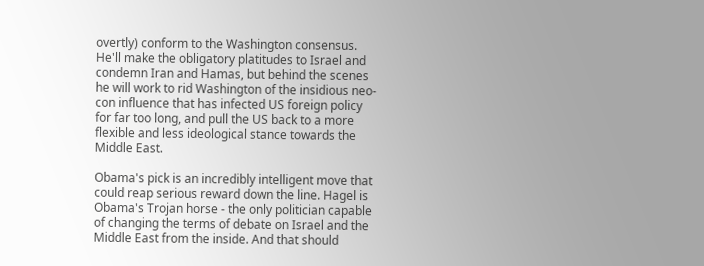overtly) conform to the Washington consensus. He'll make the obligatory platitudes to Israel and condemn Iran and Hamas, but behind the scenes he will work to rid Washington of the insidious neo-con influence that has infected US foreign policy for far too long, and pull the US back to a more flexible and less ideological stance towards the Middle East.

Obama's pick is an incredibly intelligent move that could reap serious reward down the line. Hagel is Obama's Trojan horse - the only politician capable of changing the terms of debate on Israel and the Middle East from the inside. And that should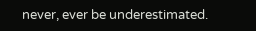never, ever be underestimated.